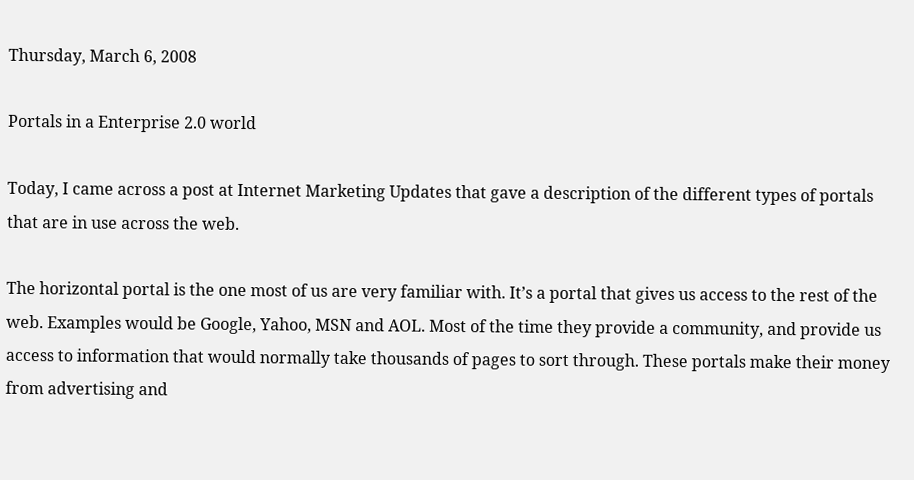Thursday, March 6, 2008

Portals in a Enterprise 2.0 world

Today, I came across a post at Internet Marketing Updates that gave a description of the different types of portals that are in use across the web.

The horizontal portal is the one most of us are very familiar with. It’s a portal that gives us access to the rest of the web. Examples would be Google, Yahoo, MSN and AOL. Most of the time they provide a community, and provide us access to information that would normally take thousands of pages to sort through. These portals make their money from advertising and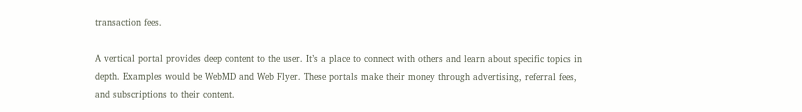transaction fees.

A vertical portal provides deep content to the user. It’s a place to connect with others and learn about specific topics in depth. Examples would be WebMD and Web Flyer. These portals make their money through advertising, referral fees, and subscriptions to their content.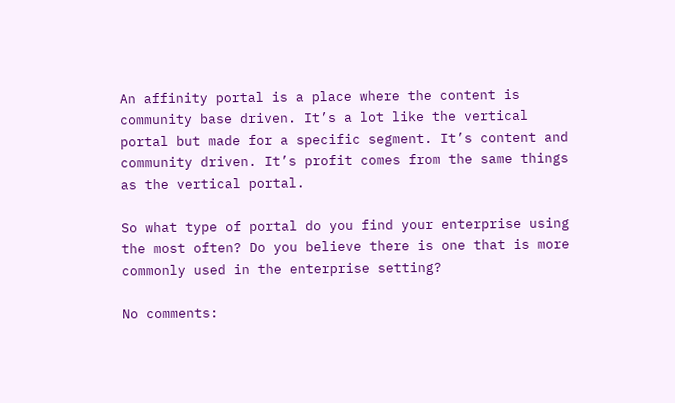An affinity portal is a place where the content is community base driven. It’s a lot like the vertical portal but made for a specific segment. It’s content and community driven. It’s profit comes from the same things as the vertical portal.

So what type of portal do you find your enterprise using the most often? Do you believe there is one that is more commonly used in the enterprise setting?

No comments: